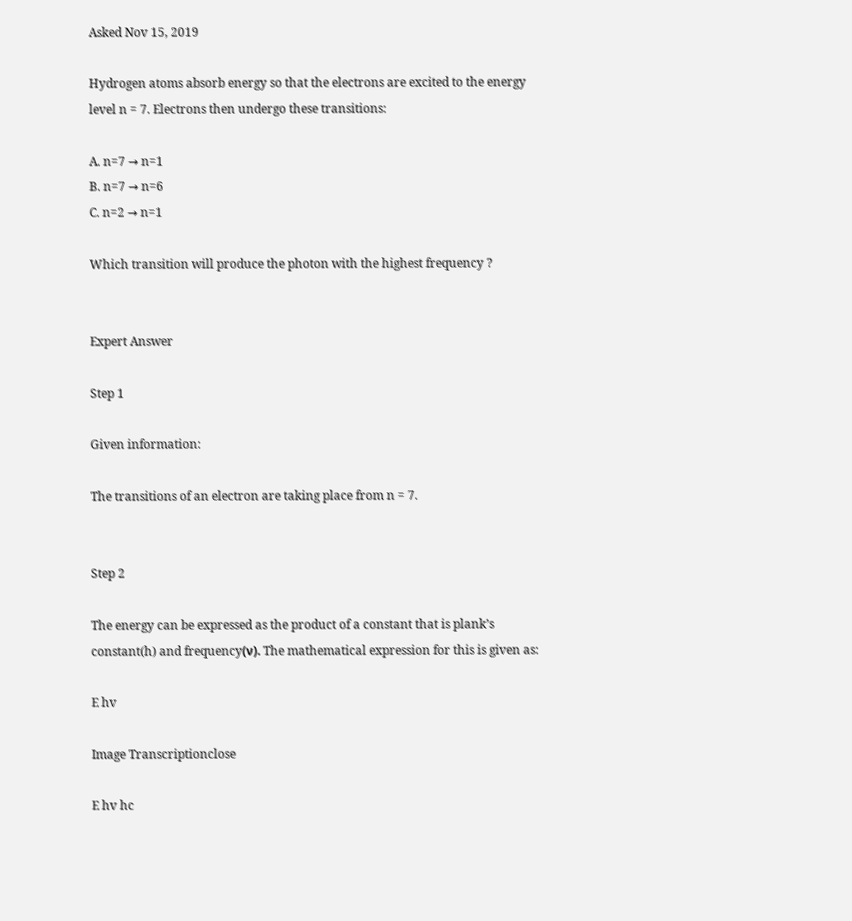Asked Nov 15, 2019

Hydrogen atoms absorb energy so that the electrons are excited to the energy level n = 7. Electrons then undergo these transitions:

A. n=7 → n=1
B. n=7 → n=6
C. n=2 → n=1

Which transition will produce the photon with the highest frequency ?


Expert Answer

Step 1

Given information:

The transitions of an electron are taking place from n = 7.


Step 2

The energy can be expressed as the product of a constant that is plank’s constant(h) and frequency(ν). The mathematical expression for this is given as:

E hv

Image Transcriptionclose

E hv hc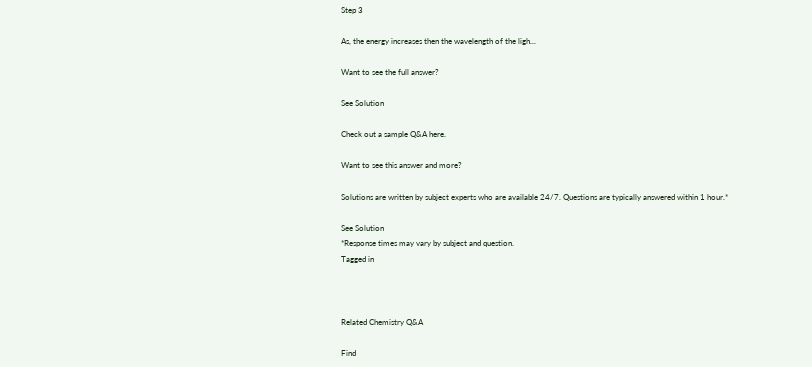Step 3

As, the energy increases then the wavelength of the ligh...

Want to see the full answer?

See Solution

Check out a sample Q&A here.

Want to see this answer and more?

Solutions are written by subject experts who are available 24/7. Questions are typically answered within 1 hour.*

See Solution
*Response times may vary by subject and question.
Tagged in



Related Chemistry Q&A

Find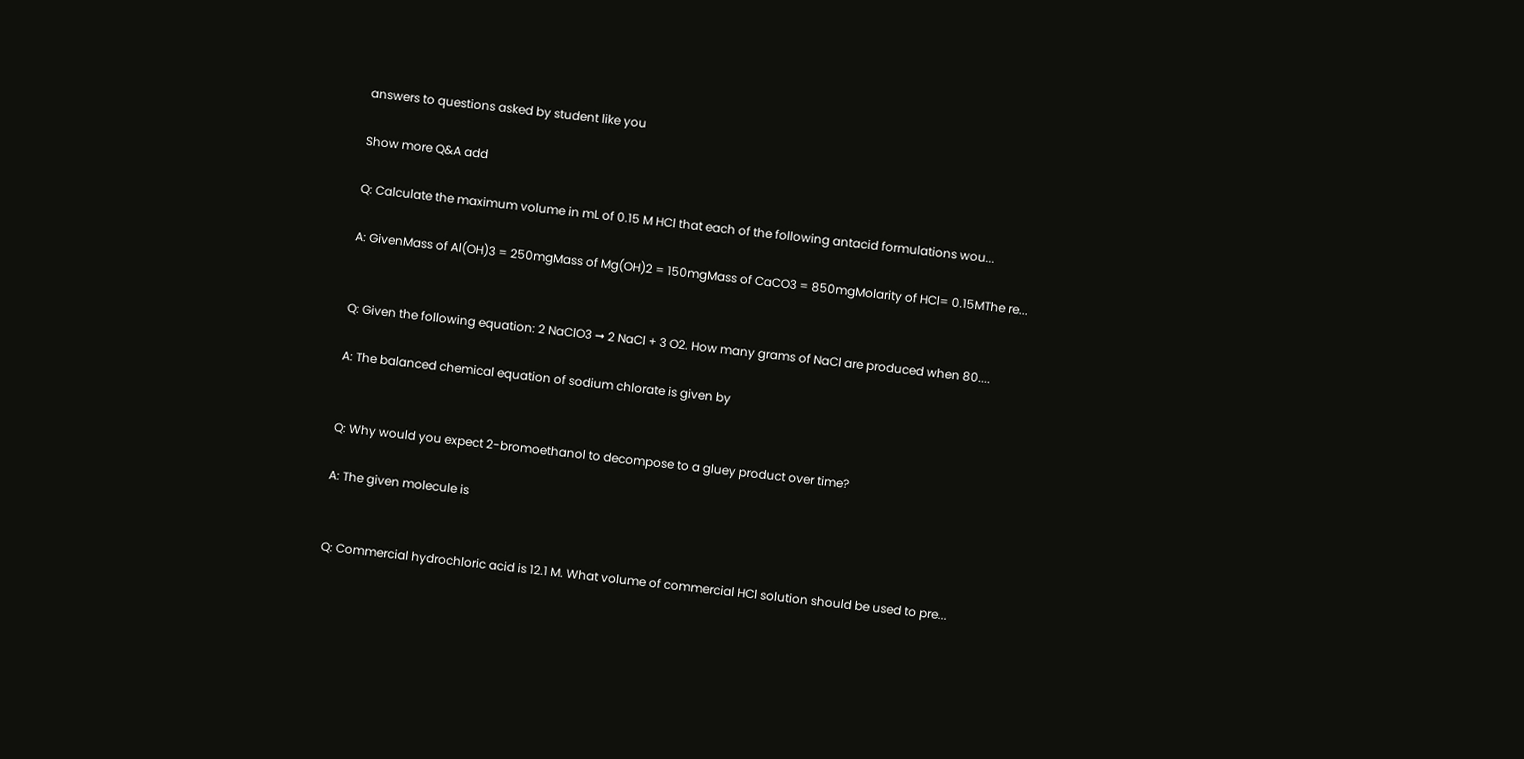answers to questions asked by student like you

Show more Q&A add

Q: Calculate the maximum volume in mL of 0.15 M HCl that each of the following antacid formulations wou...

A: GivenMass of Al(OH)3 = 250mgMass of Mg(OH)2 = 150mgMass of CaCO3 = 850mgMolarity of HCl= 0.15MThe re...


Q: Given the following equation: 2 NaClO3 ➞ 2 NaCl + 3 O2. How many grams of NaCl are produced when 80....

A: The balanced chemical equation of sodium chlorate is given by


Q: Why would you expect 2-bromoethanol to decompose to a gluey product over time?

A: The given molecule is


Q: Commercial hydrochloric acid is 12.1 M. What volume of commercial HCl solution should be used to pre...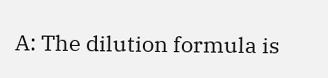A: The dilution formula is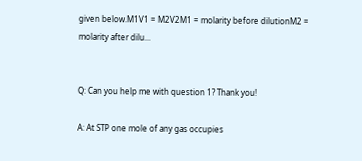given below.M1V1 = M2V2M1 = molarity before dilutionM2 = molarity after dilu...


Q: Can you help me with question 1? Thank you!

A: At STP one mole of any gas occupies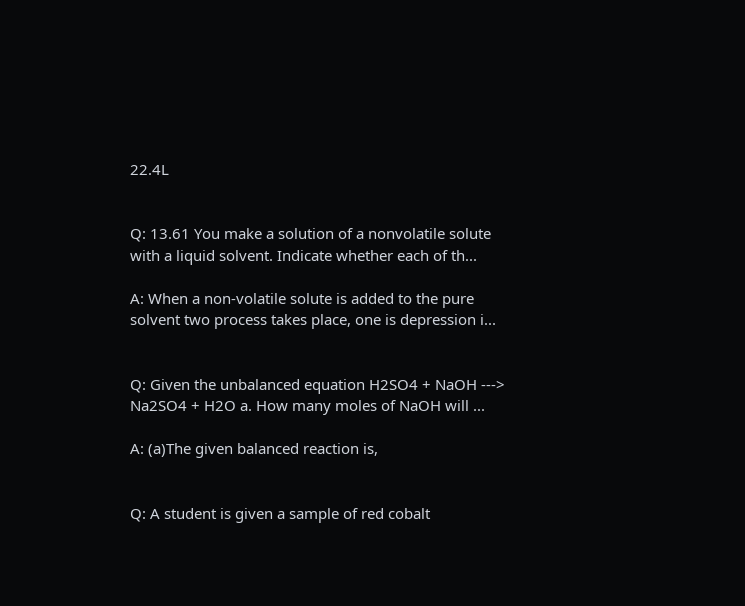22.4L


Q: 13.61 You make a solution of a nonvolatile solute with a liquid solvent. Indicate whether each of th...

A: When a non-volatile solute is added to the pure solvent two process takes place, one is depression i...


Q: Given the unbalanced equation H2SO4 + NaOH ---> Na2SO4 + H2O a. How many moles of NaOH will ...

A: (a)The given balanced reaction is,


Q: A student is given a sample of red cobalt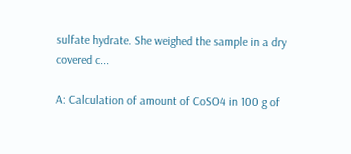sulfate hydrate. She weighed the sample in a dry covered c...

A: Calculation of amount of CoSO4 in 100 g of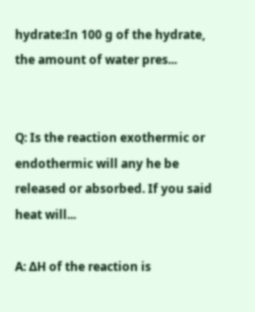hydrate:In 100 g of the hydrate, the amount of water pres...


Q: Is the reaction exothermic or endothermic will any he be released or absorbed. If you said heat will...

A: ΔH of the reaction is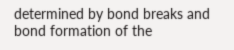determined by bond breaks and bond formation of the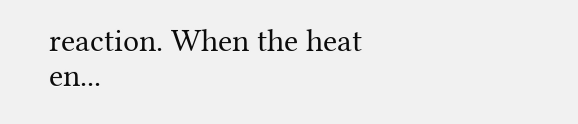reaction. When the heat en...